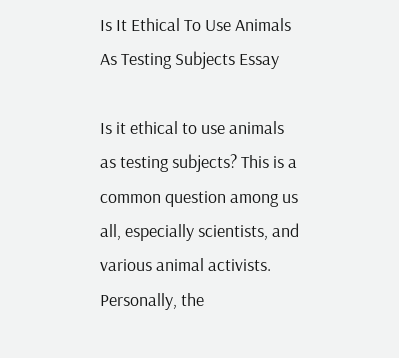Is It Ethical To Use Animals As Testing Subjects Essay

Is it ethical to use animals as testing subjects? This is a common question among us all, especially scientists, and various animal activists. Personally, the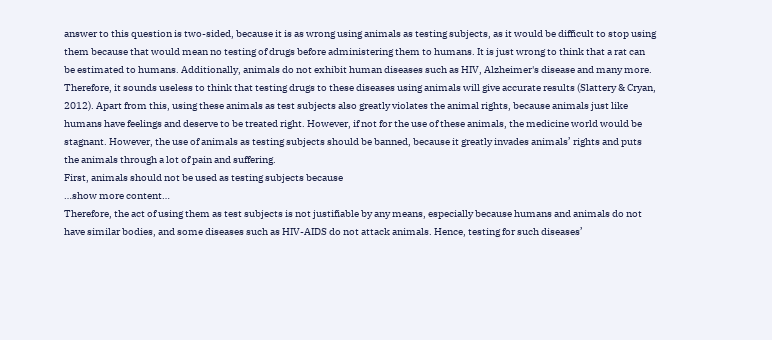answer to this question is two-sided, because it is as wrong using animals as testing subjects, as it would be difficult to stop using them because that would mean no testing of drugs before administering them to humans. It is just wrong to think that a rat can be estimated to humans. Additionally, animals do not exhibit human diseases such as HIV, Alzheimer's disease and many more. Therefore, it sounds useless to think that testing drugs to these diseases using animals will give accurate results (Slattery & Cryan, 2012). Apart from this, using these animals as test subjects also greatly violates the animal rights, because animals just like humans have feelings and deserve to be treated right. However, if not for the use of these animals, the medicine world would be stagnant. However, the use of animals as testing subjects should be banned, because it greatly invades animals’ rights and puts the animals through a lot of pain and suffering.
First, animals should not be used as testing subjects because
…show more content…
Therefore, the act of using them as test subjects is not justifiable by any means, especially because humans and animals do not have similar bodies, and some diseases such as HIV-AIDS do not attack animals. Hence, testing for such diseases’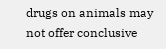drugs on animals may not offer conclusive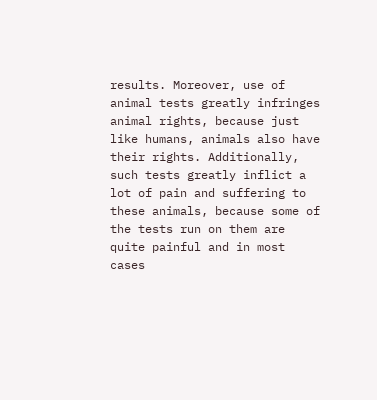results. Moreover, use of animal tests greatly infringes animal rights, because just like humans, animals also have their rights. Additionally, such tests greatly inflict a lot of pain and suffering to these animals, because some of the tests run on them are quite painful and in most cases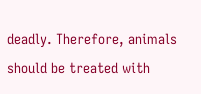deadly. Therefore, animals should be treated with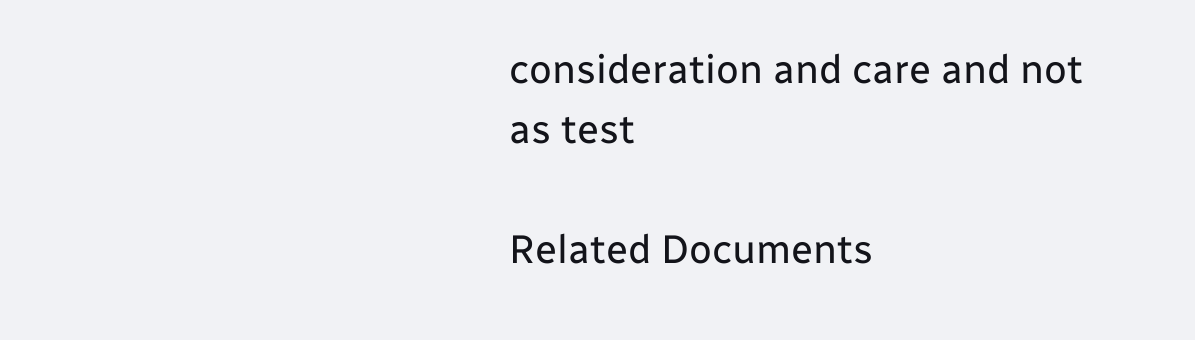consideration and care and not as test

Related Documents